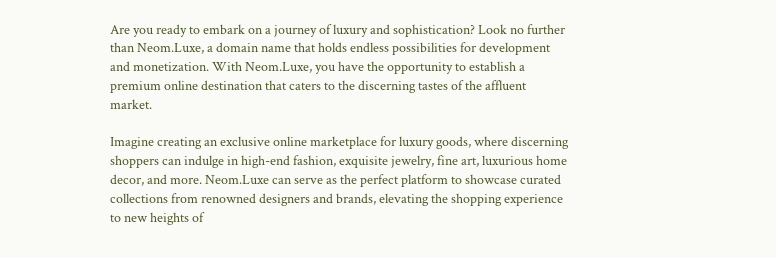Are you ready to embark on a journey of luxury and sophistication? Look no further than Neom.Luxe, a domain name that holds endless possibilities for development and monetization. With Neom.Luxe, you have the opportunity to establish a premium online destination that caters to the discerning tastes of the affluent market.

Imagine creating an exclusive online marketplace for luxury goods, where discerning shoppers can indulge in high-end fashion, exquisite jewelry, fine art, luxurious home decor, and more. Neom.Luxe can serve as the perfect platform to showcase curated collections from renowned designers and brands, elevating the shopping experience to new heights of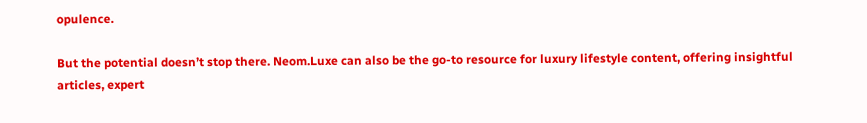opulence.

But the potential doesn’t stop there. Neom.Luxe can also be the go-to resource for luxury lifestyle content, offering insightful articles, expert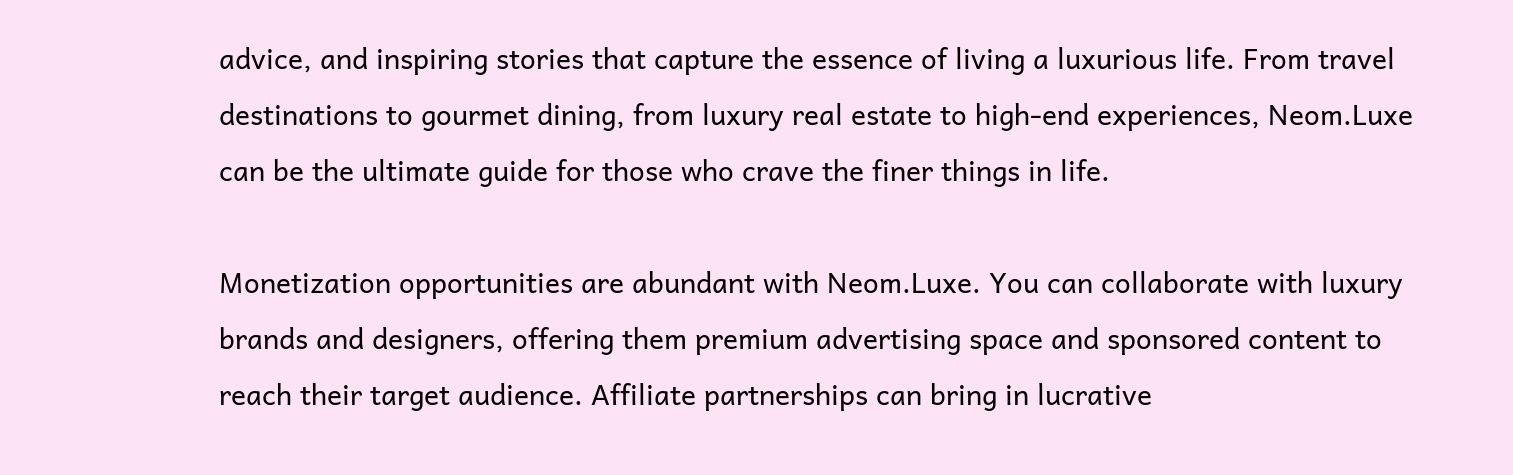advice, and inspiring stories that capture the essence of living a luxurious life. From travel destinations to gourmet dining, from luxury real estate to high-end experiences, Neom.Luxe can be the ultimate guide for those who crave the finer things in life.

Monetization opportunities are abundant with Neom.Luxe. You can collaborate with luxury brands and designers, offering them premium advertising space and sponsored content to reach their target audience. Affiliate partnerships can bring in lucrative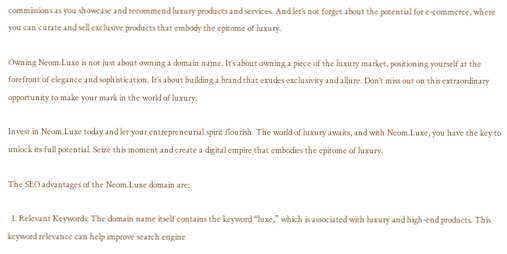commissions as you showcase and recommend luxury products and services. And let’s not forget about the potential for e-commerce, where you can curate and sell exclusive products that embody the epitome of luxury.

Owning Neom.Luxe is not just about owning a domain name. It’s about owning a piece of the luxury market, positioning yourself at the forefront of elegance and sophistication. It’s about building a brand that exudes exclusivity and allure. Don’t miss out on this extraordinary opportunity to make your mark in the world of luxury.

Invest in Neom.Luxe today and let your entrepreneurial spirit flourish. The world of luxury awaits, and with Neom.Luxe, you have the key to unlock its full potential. Seize this moment and create a digital empire that embodies the epitome of luxury.

The SEO advantages of the Neom.Luxe domain are:

  1. Relevant Keywords: The domain name itself contains the keyword “luxe,” which is associated with luxury and high-end products. This keyword relevance can help improve search engine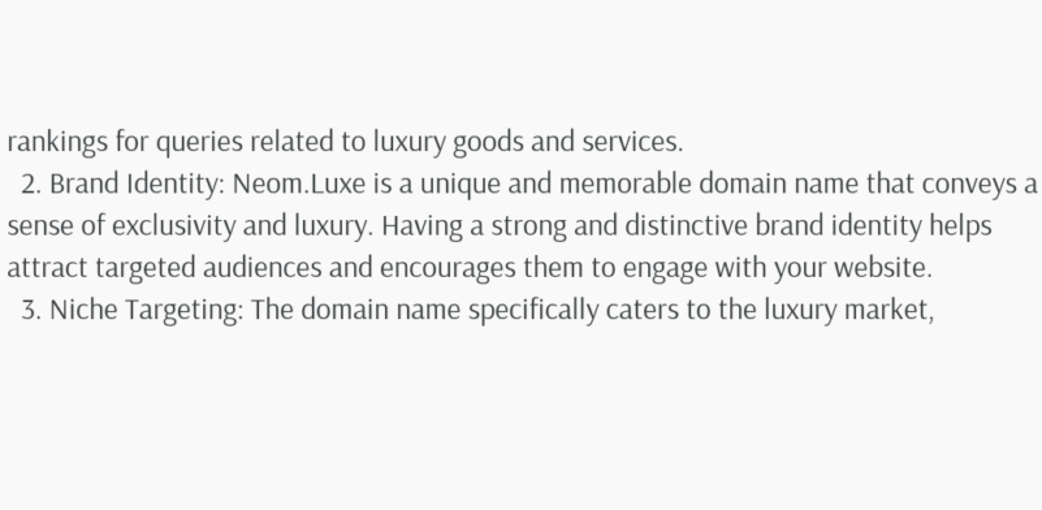rankings for queries related to luxury goods and services.
  2. Brand Identity: Neom.Luxe is a unique and memorable domain name that conveys a sense of exclusivity and luxury. Having a strong and distinctive brand identity helps attract targeted audiences and encourages them to engage with your website.
  3. Niche Targeting: The domain name specifically caters to the luxury market,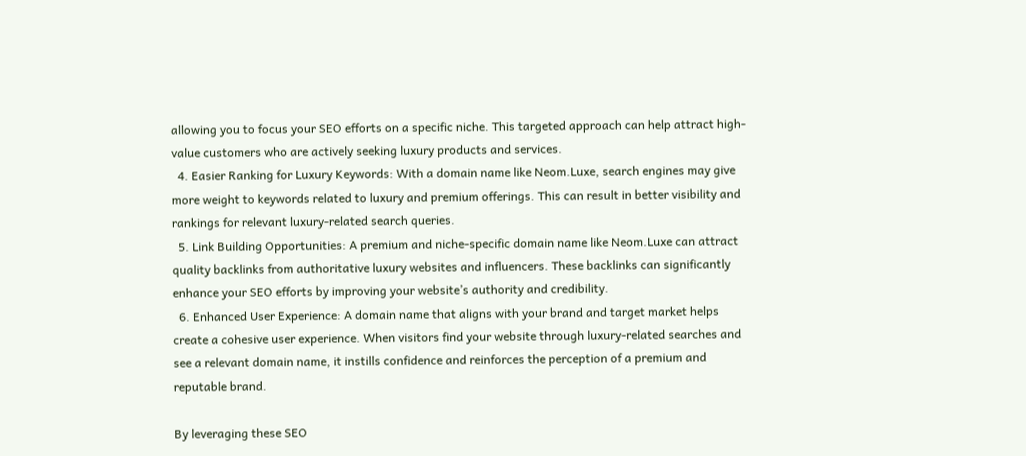allowing you to focus your SEO efforts on a specific niche. This targeted approach can help attract high-value customers who are actively seeking luxury products and services.
  4. Easier Ranking for Luxury Keywords: With a domain name like Neom.Luxe, search engines may give more weight to keywords related to luxury and premium offerings. This can result in better visibility and rankings for relevant luxury-related search queries.
  5. Link Building Opportunities: A premium and niche-specific domain name like Neom.Luxe can attract quality backlinks from authoritative luxury websites and influencers. These backlinks can significantly enhance your SEO efforts by improving your website’s authority and credibility.
  6. Enhanced User Experience: A domain name that aligns with your brand and target market helps create a cohesive user experience. When visitors find your website through luxury-related searches and see a relevant domain name, it instills confidence and reinforces the perception of a premium and reputable brand.

By leveraging these SEO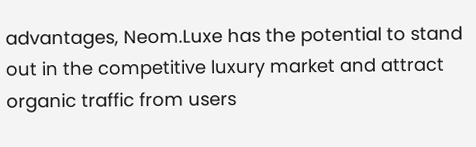advantages, Neom.Luxe has the potential to stand out in the competitive luxury market and attract organic traffic from users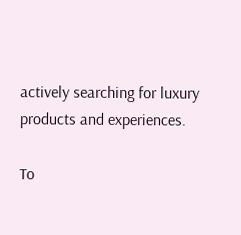actively searching for luxury products and experiences.

To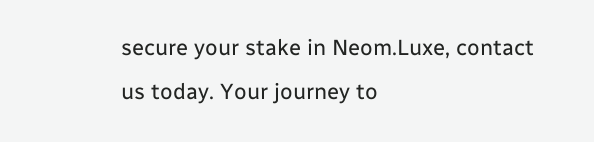secure your stake in Neom.Luxe, contact us today. Your journey to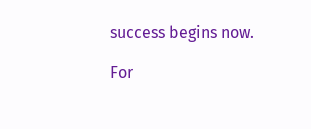success begins now.

For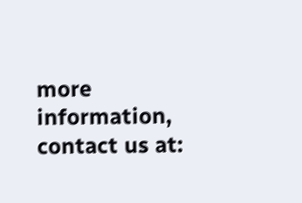more information, contact us at: